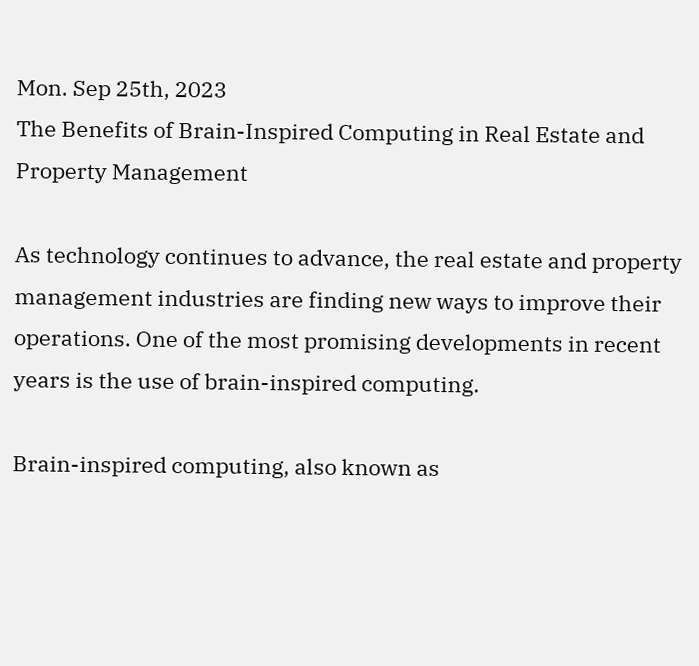Mon. Sep 25th, 2023
The Benefits of Brain-Inspired Computing in Real Estate and Property Management

As technology continues to advance, the real estate and property management industries are finding new ways to improve their operations. One of the most promising developments in recent years is the use of brain-inspired computing.

Brain-inspired computing, also known as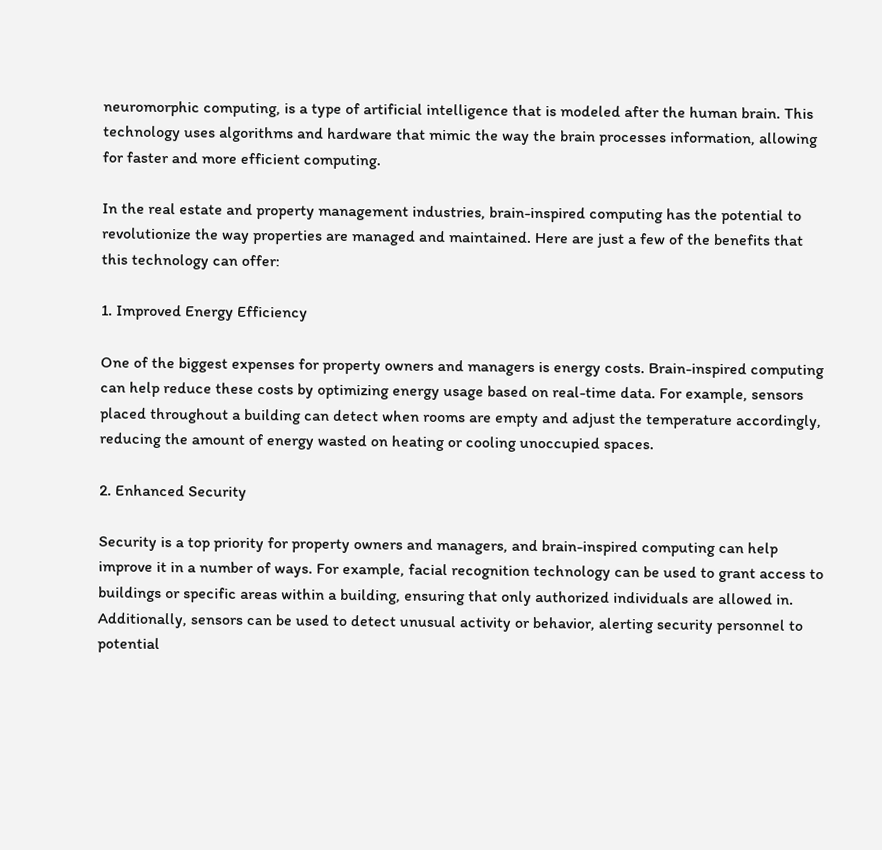neuromorphic computing, is a type of artificial intelligence that is modeled after the human brain. This technology uses algorithms and hardware that mimic the way the brain processes information, allowing for faster and more efficient computing.

In the real estate and property management industries, brain-inspired computing has the potential to revolutionize the way properties are managed and maintained. Here are just a few of the benefits that this technology can offer:

1. Improved Energy Efficiency

One of the biggest expenses for property owners and managers is energy costs. Brain-inspired computing can help reduce these costs by optimizing energy usage based on real-time data. For example, sensors placed throughout a building can detect when rooms are empty and adjust the temperature accordingly, reducing the amount of energy wasted on heating or cooling unoccupied spaces.

2. Enhanced Security

Security is a top priority for property owners and managers, and brain-inspired computing can help improve it in a number of ways. For example, facial recognition technology can be used to grant access to buildings or specific areas within a building, ensuring that only authorized individuals are allowed in. Additionally, sensors can be used to detect unusual activity or behavior, alerting security personnel to potential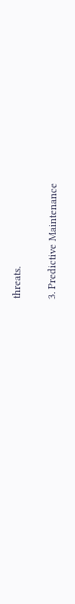threats.

3. Predictive Maintenance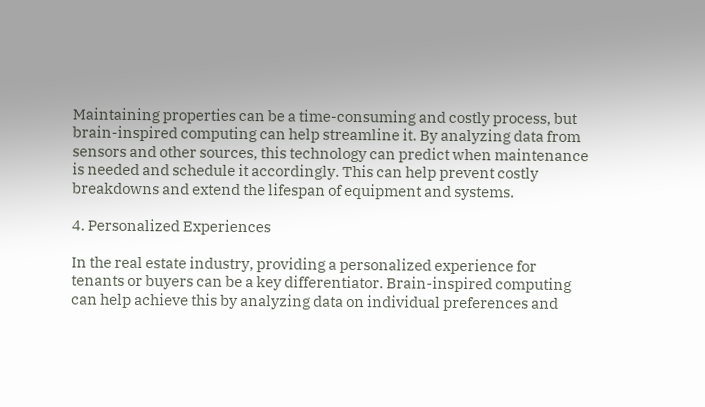Maintaining properties can be a time-consuming and costly process, but brain-inspired computing can help streamline it. By analyzing data from sensors and other sources, this technology can predict when maintenance is needed and schedule it accordingly. This can help prevent costly breakdowns and extend the lifespan of equipment and systems.

4. Personalized Experiences

In the real estate industry, providing a personalized experience for tenants or buyers can be a key differentiator. Brain-inspired computing can help achieve this by analyzing data on individual preferences and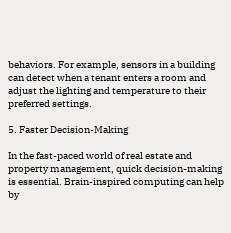behaviors. For example, sensors in a building can detect when a tenant enters a room and adjust the lighting and temperature to their preferred settings.

5. Faster Decision-Making

In the fast-paced world of real estate and property management, quick decision-making is essential. Brain-inspired computing can help by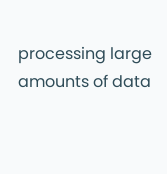processing large amounts of data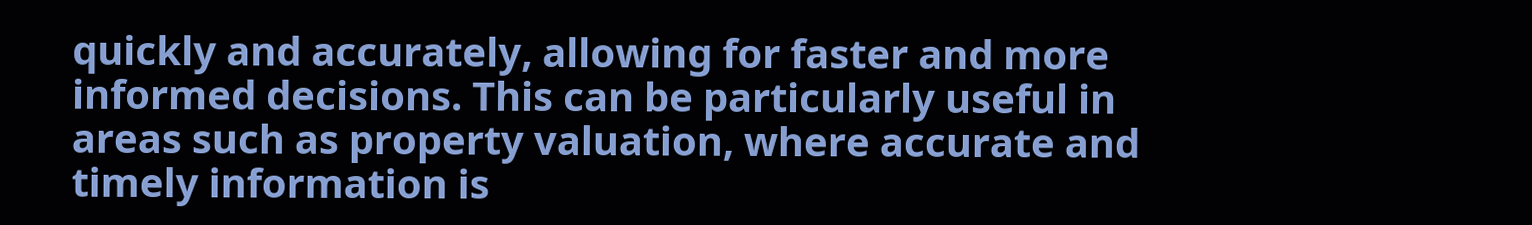quickly and accurately, allowing for faster and more informed decisions. This can be particularly useful in areas such as property valuation, where accurate and timely information is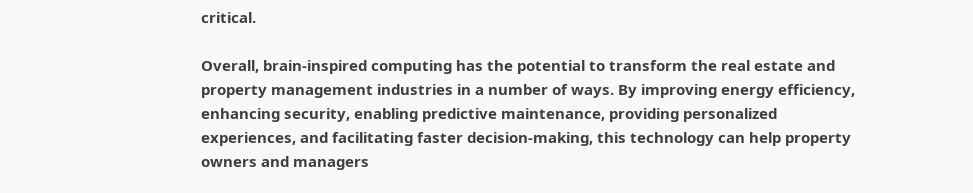critical.

Overall, brain-inspired computing has the potential to transform the real estate and property management industries in a number of ways. By improving energy efficiency, enhancing security, enabling predictive maintenance, providing personalized experiences, and facilitating faster decision-making, this technology can help property owners and managers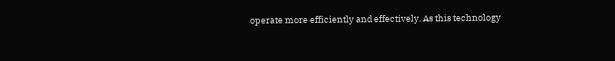operate more efficiently and effectively. As this technology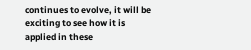continues to evolve, it will be exciting to see how it is applied in these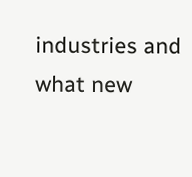industries and what new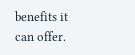benefits it can offer.